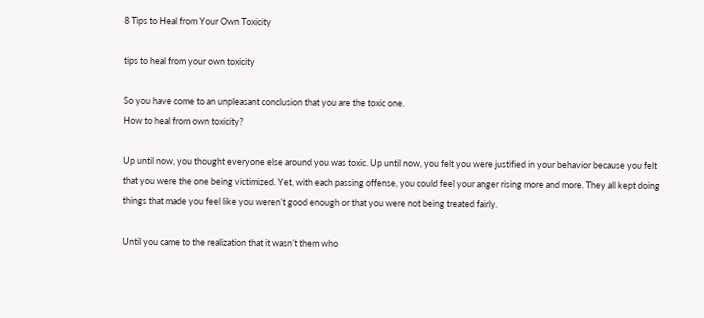8 Tips to Heal from Your Own Toxicity

tips to heal from your own toxicity

So you have come to an unpleasant conclusion that you are the toxic one.
How to heal from own toxicity?

Up until now, you thought everyone else around you was toxic. Up until now, you felt you were justified in your behavior because you felt that you were the one being victimized. Yet, with each passing offense, you could feel your anger rising more and more. They all kept doing things that made you feel like you weren’t good enough or that you were not being treated fairly.

Until you came to the realization that it wasn’t them who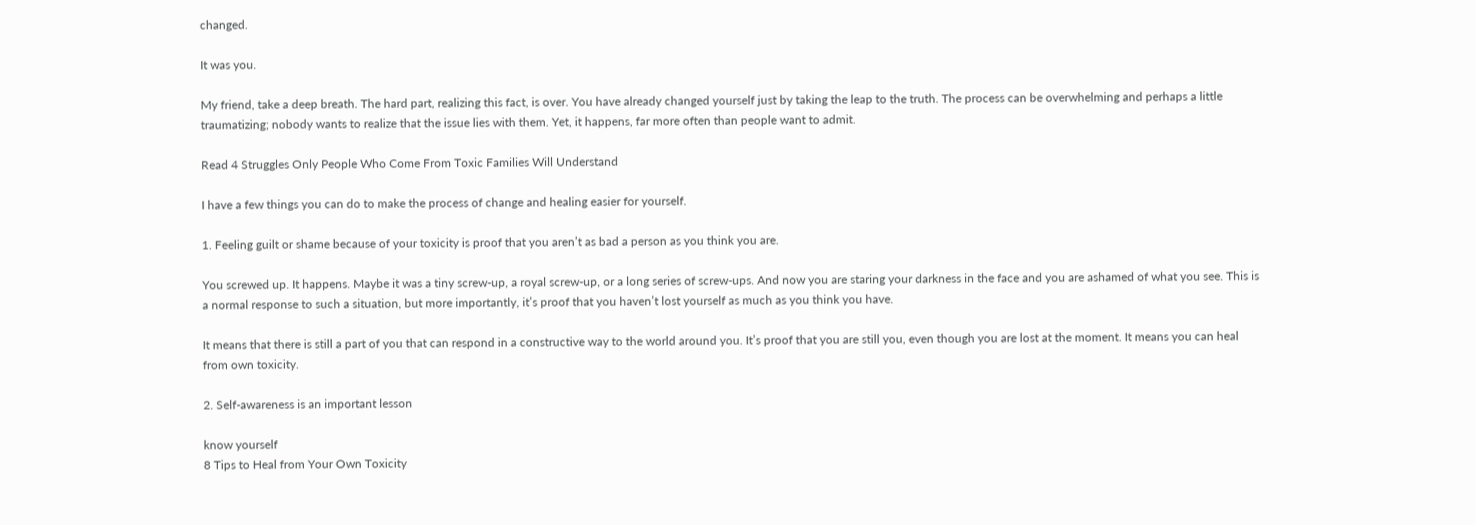changed.

It was you.

My friend, take a deep breath. The hard part, realizing this fact, is over. You have already changed yourself just by taking the leap to the truth. The process can be overwhelming and perhaps a little traumatizing; nobody wants to realize that the issue lies with them. Yet, it happens, far more often than people want to admit.

Read 4 Struggles Only People Who Come From Toxic Families Will Understand

I have a few things you can do to make the process of change and healing easier for yourself.

1. Feeling guilt or shame because of your toxicity is proof that you aren’t as bad a person as you think you are.

You screwed up. It happens. Maybe it was a tiny screw-up, a royal screw-up, or a long series of screw-ups. And now you are staring your darkness in the face and you are ashamed of what you see. This is a normal response to such a situation, but more importantly, it’s proof that you haven’t lost yourself as much as you think you have.

It means that there is still a part of you that can respond in a constructive way to the world around you. It’s proof that you are still you, even though you are lost at the moment. It means you can heal from own toxicity.

2. Self-awareness is an important lesson

know yourself
8 Tips to Heal from Your Own Toxicity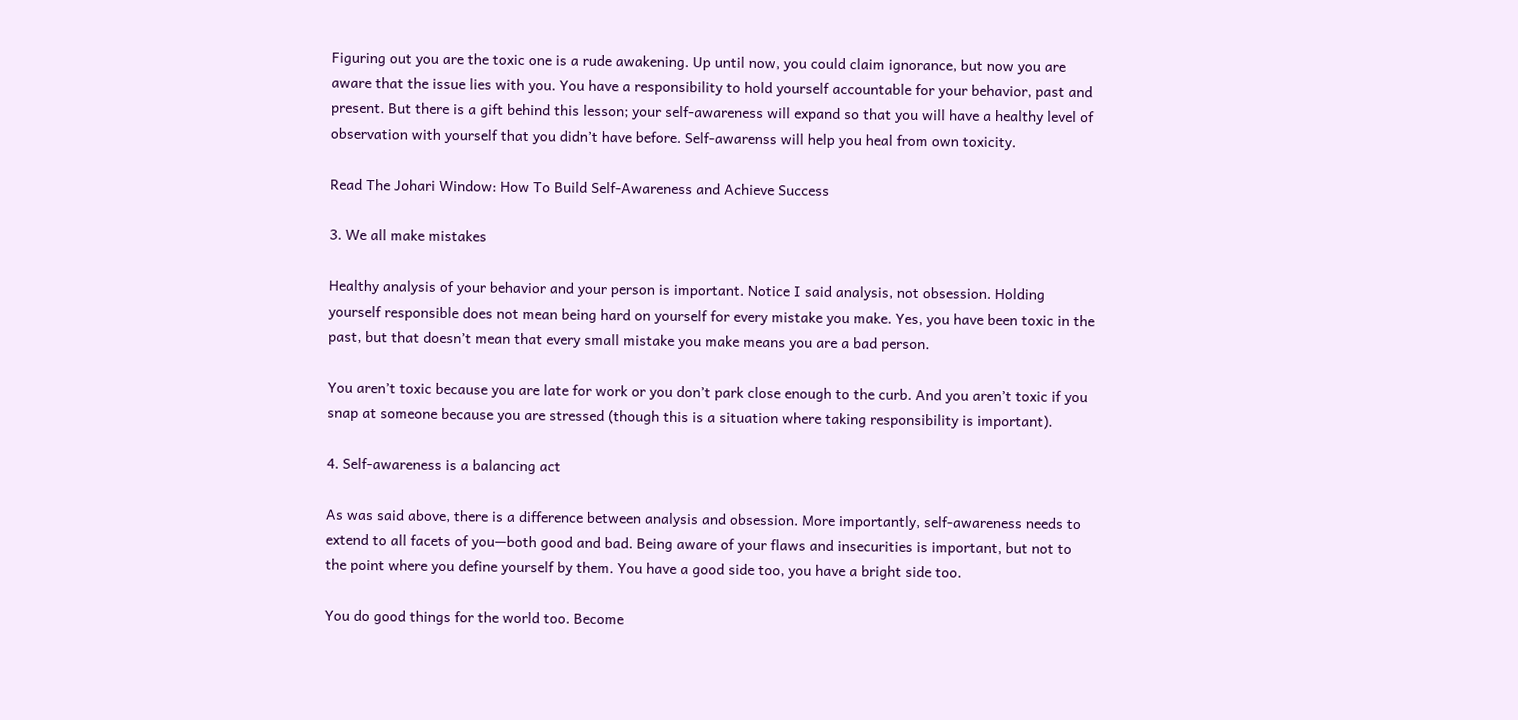Figuring out you are the toxic one is a rude awakening. Up until now, you could claim ignorance, but now you are aware that the issue lies with you. You have a responsibility to hold yourself accountable for your behavior, past and present. But there is a gift behind this lesson; your self-awareness will expand so that you will have a healthy level of observation with yourself that you didn’t have before. Self-awarenss will help you heal from own toxicity.

Read The Johari Window: How To Build Self-Awareness and Achieve Success

3. We all make mistakes

Healthy analysis of your behavior and your person is important. Notice I said analysis, not obsession. Holding yourself responsible does not mean being hard on yourself for every mistake you make. Yes, you have been toxic in the past, but that doesn’t mean that every small mistake you make means you are a bad person.

You aren’t toxic because you are late for work or you don’t park close enough to the curb. And you aren’t toxic if you snap at someone because you are stressed (though this is a situation where taking responsibility is important).

4. Self-awareness is a balancing act

As was said above, there is a difference between analysis and obsession. More importantly, self-awareness needs to extend to all facets of you—both good and bad. Being aware of your flaws and insecurities is important, but not to the point where you define yourself by them. You have a good side too, you have a bright side too.

You do good things for the world too. Become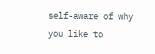self-aware of why you like to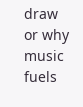draw or why music fuels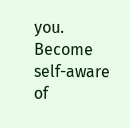you. Become self-aware of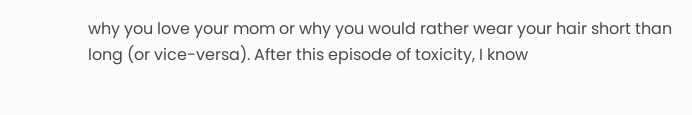why you love your mom or why you would rather wear your hair short than long (or vice-versa). After this episode of toxicity, I know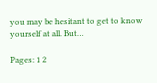you may be hesitant to get to know yourself at all. But…

Pages: 1 2